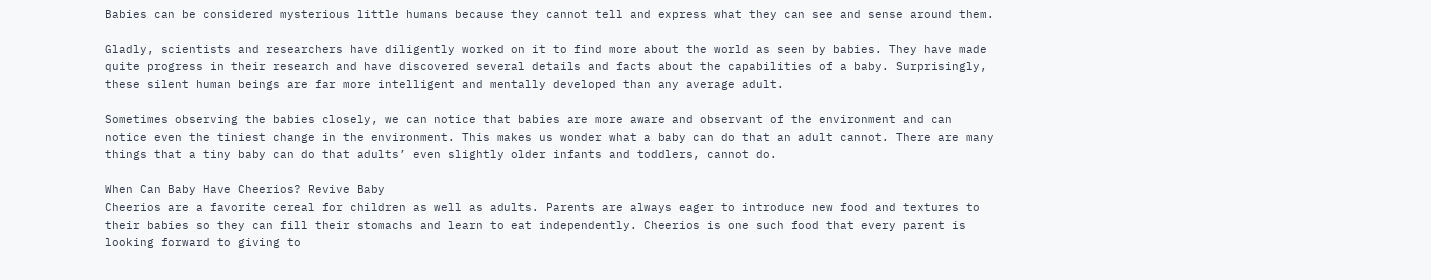Babies can be considered mysterious little humans because they cannot tell and express what they can see and sense around them.

Gladly, scientists and researchers have diligently worked on it to find more about the world as seen by babies. They have made quite progress in their research and have discovered several details and facts about the capabilities of a baby. Surprisingly, these silent human beings are far more intelligent and mentally developed than any average adult.

Sometimes observing the babies closely, we can notice that babies are more aware and observant of the environment and can notice even the tiniest change in the environment. This makes us wonder what a baby can do that an adult cannot. There are many things that a tiny baby can do that adults’ even slightly older infants and toddlers, cannot do.

When Can Baby Have Cheerios? Revive Baby
Cheerios are a favorite cereal for children as well as adults. Parents are always eager to introduce new food and textures to their babies so they can fill their stomachs and learn to eat independently. Cheerios is one such food that every parent is looking forward to giving to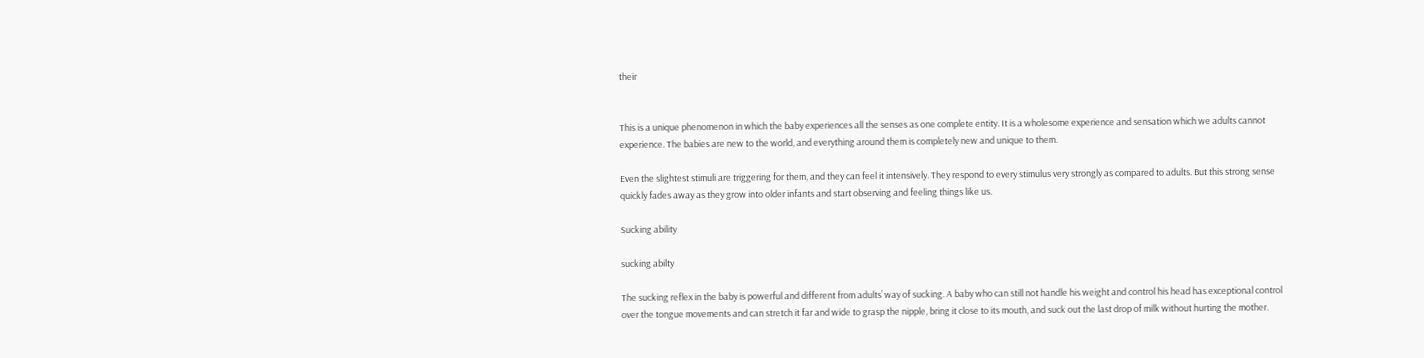their


This is a unique phenomenon in which the baby experiences all the senses as one complete entity. It is a wholesome experience and sensation which we adults cannot experience. The babies are new to the world, and everything around them is completely new and unique to them.

Even the slightest stimuli are triggering for them, and they can feel it intensively. They respond to every stimulus very strongly as compared to adults. But this strong sense quickly fades away as they grow into older infants and start observing and feeling things like us.

Sucking ability

sucking abilty

The sucking reflex in the baby is powerful and different from adults’ way of sucking. A baby who can still not handle his weight and control his head has exceptional control over the tongue movements and can stretch it far and wide to grasp the nipple, bring it close to its mouth, and suck out the last drop of milk without hurting the mother.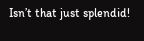Isn’t that just splendid!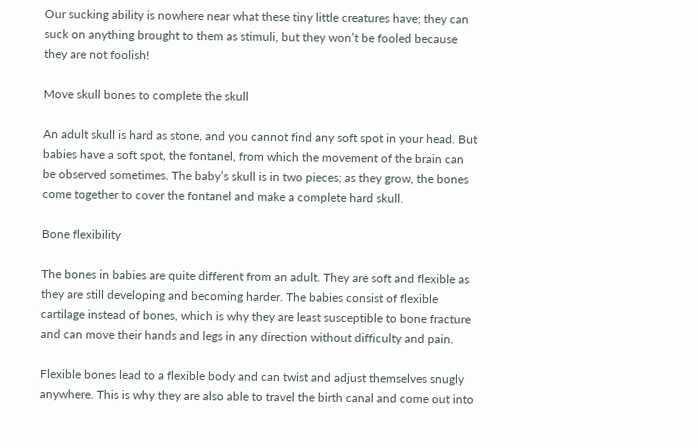Our sucking ability is nowhere near what these tiny little creatures have; they can suck on anything brought to them as stimuli, but they won’t be fooled because they are not foolish!

Move skull bones to complete the skull

An adult skull is hard as stone, and you cannot find any soft spot in your head. But babies have a soft spot, the fontanel, from which the movement of the brain can be observed sometimes. The baby’s skull is in two pieces; as they grow, the bones come together to cover the fontanel and make a complete hard skull.

Bone flexibility

The bones in babies are quite different from an adult. They are soft and flexible as they are still developing and becoming harder. The babies consist of flexible cartilage instead of bones, which is why they are least susceptible to bone fracture and can move their hands and legs in any direction without difficulty and pain.

Flexible bones lead to a flexible body and can twist and adjust themselves snugly anywhere. This is why they are also able to travel the birth canal and come out into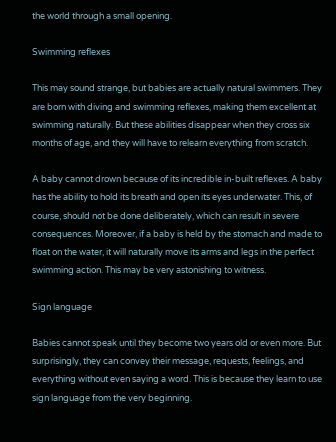the world through a small opening.

Swimming reflexes

This may sound strange, but babies are actually natural swimmers. They are born with diving and swimming reflexes, making them excellent at swimming naturally. But these abilities disappear when they cross six months of age, and they will have to relearn everything from scratch.

A baby cannot drown because of its incredible in-built reflexes. A baby has the ability to hold its breath and open its eyes underwater. This, of course, should not be done deliberately, which can result in severe consequences. Moreover, if a baby is held by the stomach and made to float on the water, it will naturally move its arms and legs in the perfect swimming action. This may be very astonishing to witness.

Sign language

Babies cannot speak until they become two years old or even more. But surprisingly, they can convey their message, requests, feelings, and everything without even saying a word. This is because they learn to use sign language from the very beginning.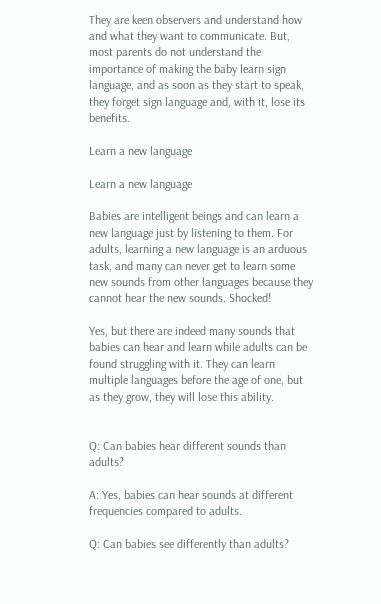They are keen observers and understand how and what they want to communicate. But, most parents do not understand the importance of making the baby learn sign language, and as soon as they start to speak, they forget sign language and, with it, lose its benefits.

Learn a new language

Learn a new language

Babies are intelligent beings and can learn a new language just by listening to them. For adults, learning a new language is an arduous task, and many can never get to learn some new sounds from other languages because they cannot hear the new sounds. Shocked!

Yes, but there are indeed many sounds that babies can hear and learn while adults can be found struggling with it. They can learn multiple languages before the age of one, but as they grow, they will lose this ability.


Q: Can babies hear different sounds than adults?

A: Yes, babies can hear sounds at different frequencies compared to adults.

Q: Can babies see differently than adults?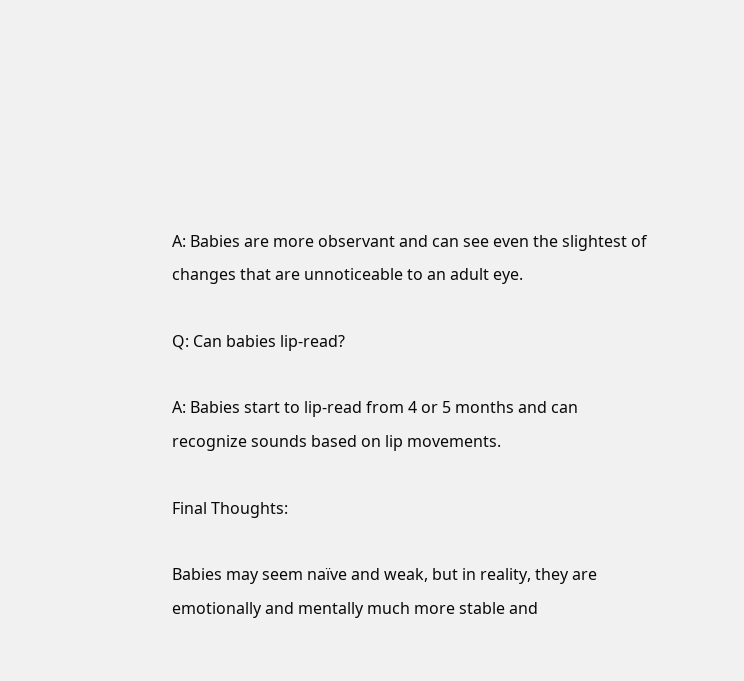A: Babies are more observant and can see even the slightest of changes that are unnoticeable to an adult eye.

Q: Can babies lip-read?

A: Babies start to lip-read from 4 or 5 months and can recognize sounds based on lip movements.

Final Thoughts:

Babies may seem naïve and weak, but in reality, they are emotionally and mentally much more stable and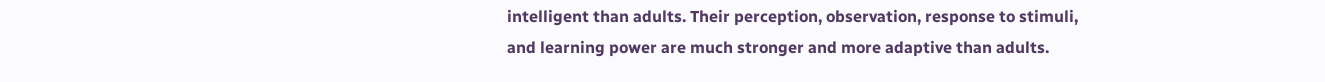intelligent than adults. Their perception, observation, response to stimuli, and learning power are much stronger and more adaptive than adults.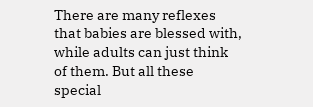There are many reflexes that babies are blessed with, while adults can just think of them. But all these special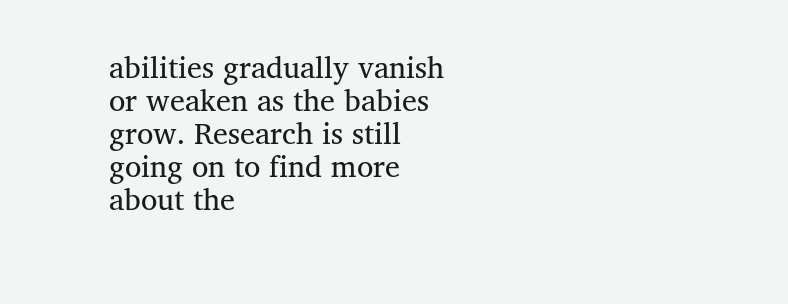abilities gradually vanish or weaken as the babies grow. Research is still going on to find more about the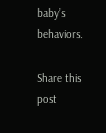baby’s behaviors.

Share this post